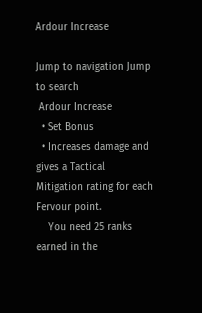Ardour Increase

Jump to navigation Jump to search
 Ardour Increase
  • Set Bonus
  • Increases damage and gives a Tactical Mitigation rating for each Fervour point.
    You need 25 ranks earned in the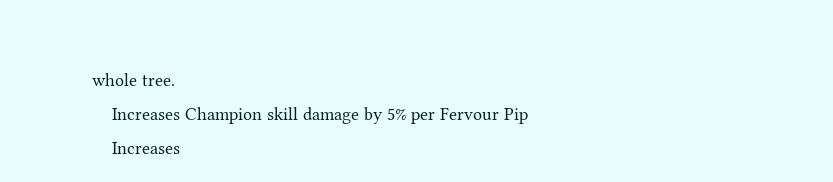whole tree.
    Increases Champion skill damage by 5% per Fervour Pip
    Increases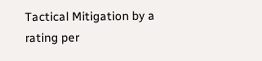Tactical Mitigation by a rating per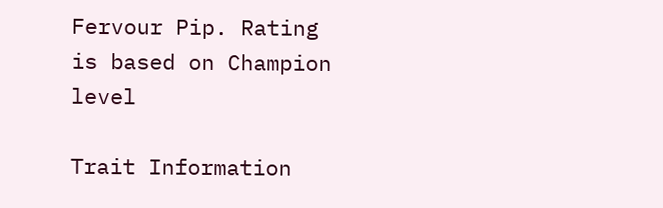Fervour Pip. Rating is based on Champion level

Trait Information